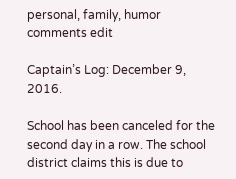personal, family, humor comments edit

Captain’s Log: December 9, 2016.

School has been canceled for the second day in a row. The school district claims this is due to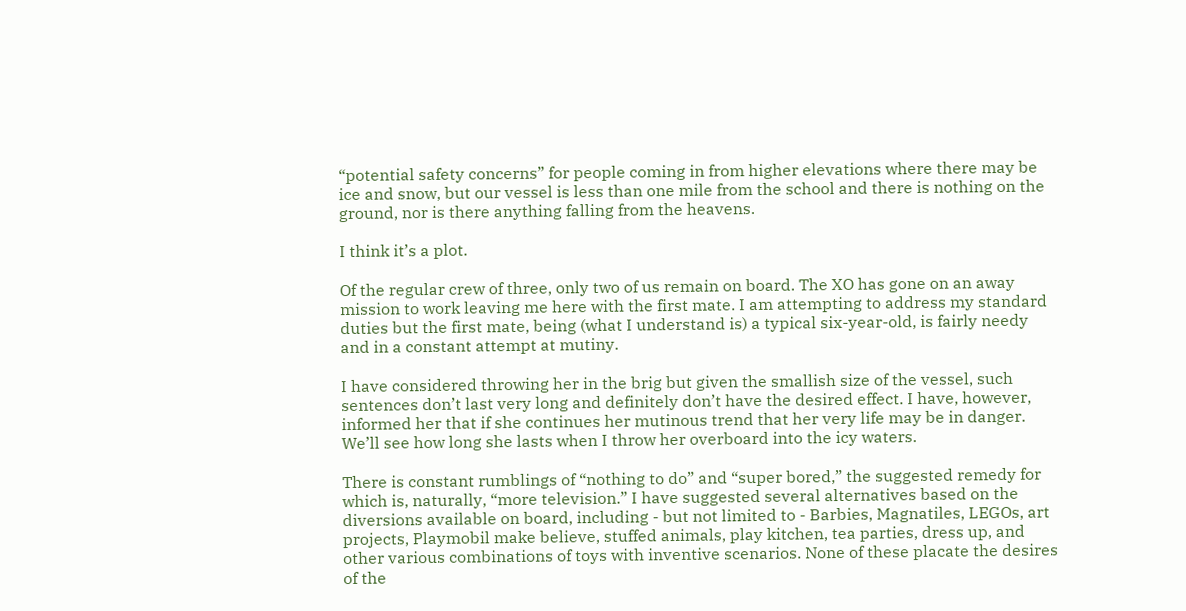“potential safety concerns” for people coming in from higher elevations where there may be ice and snow, but our vessel is less than one mile from the school and there is nothing on the ground, nor is there anything falling from the heavens.

I think it’s a plot.

Of the regular crew of three, only two of us remain on board. The XO has gone on an away mission to work leaving me here with the first mate. I am attempting to address my standard duties but the first mate, being (what I understand is) a typical six-year-old, is fairly needy and in a constant attempt at mutiny.

I have considered throwing her in the brig but given the smallish size of the vessel, such sentences don’t last very long and definitely don’t have the desired effect. I have, however, informed her that if she continues her mutinous trend that her very life may be in danger. We’ll see how long she lasts when I throw her overboard into the icy waters.

There is constant rumblings of “nothing to do” and “super bored,” the suggested remedy for which is, naturally, “more television.” I have suggested several alternatives based on the diversions available on board, including - but not limited to - Barbies, Magnatiles, LEGOs, art projects, Playmobil make believe, stuffed animals, play kitchen, tea parties, dress up, and other various combinations of toys with inventive scenarios. None of these placate the desires of the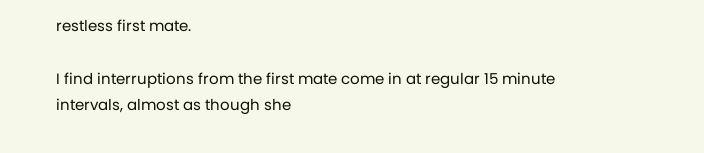restless first mate.

I find interruptions from the first mate come in at regular 15 minute intervals, almost as though she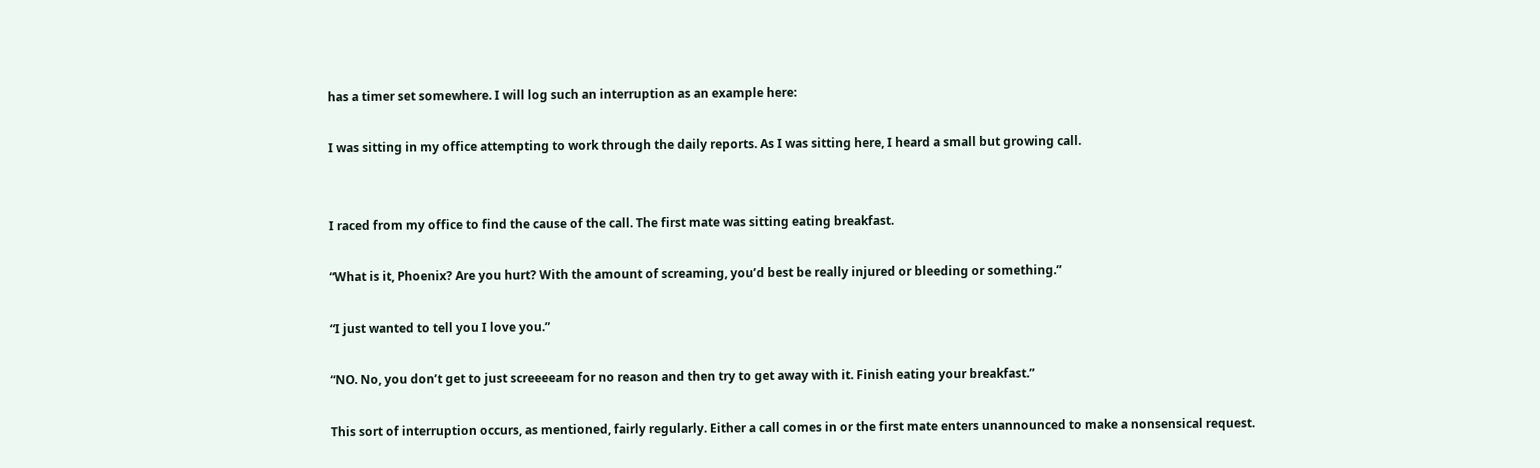has a timer set somewhere. I will log such an interruption as an example here:

I was sitting in my office attempting to work through the daily reports. As I was sitting here, I heard a small but growing call.


I raced from my office to find the cause of the call. The first mate was sitting eating breakfast.

“What is it, Phoenix? Are you hurt? With the amount of screaming, you’d best be really injured or bleeding or something.”

“I just wanted to tell you I love you.”

“NO. No, you don’t get to just screeeeam for no reason and then try to get away with it. Finish eating your breakfast.”

This sort of interruption occurs, as mentioned, fairly regularly. Either a call comes in or the first mate enters unannounced to make a nonsensical request.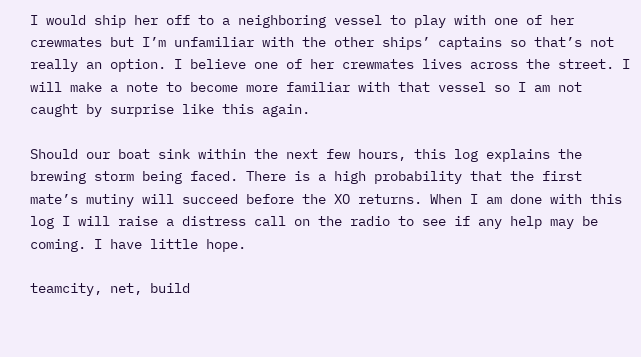I would ship her off to a neighboring vessel to play with one of her crewmates but I’m unfamiliar with the other ships’ captains so that’s not really an option. I believe one of her crewmates lives across the street. I will make a note to become more familiar with that vessel so I am not caught by surprise like this again.

Should our boat sink within the next few hours, this log explains the brewing storm being faced. There is a high probability that the first mate’s mutiny will succeed before the XO returns. When I am done with this log I will raise a distress call on the radio to see if any help may be coming. I have little hope.

teamcity, net, build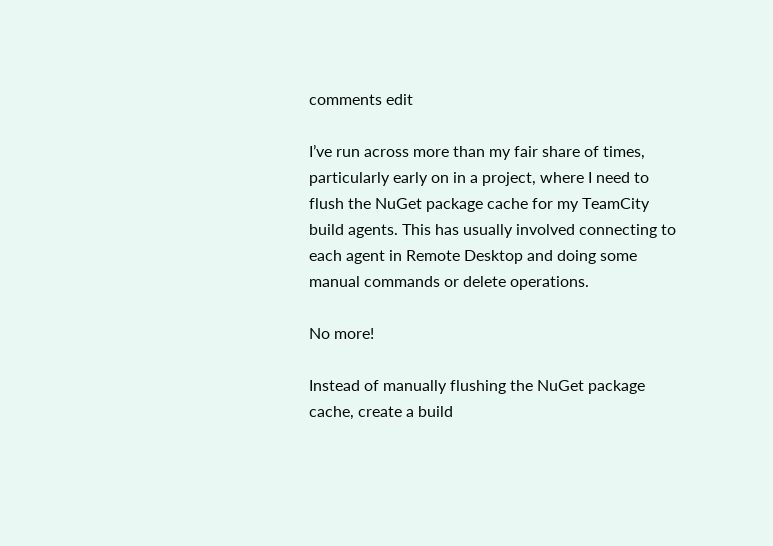comments edit

I’ve run across more than my fair share of times, particularly early on in a project, where I need to flush the NuGet package cache for my TeamCity build agents. This has usually involved connecting to each agent in Remote Desktop and doing some manual commands or delete operations.

No more!

Instead of manually flushing the NuGet package cache, create a build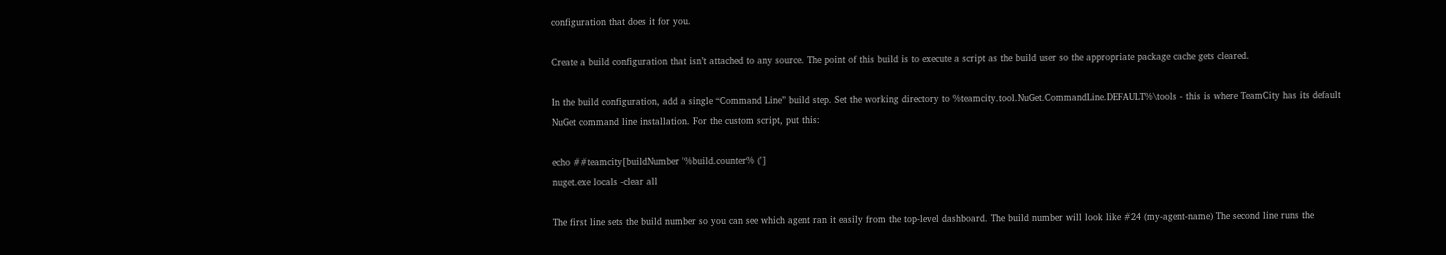configuration that does it for you.

Create a build configuration that isn’t attached to any source. The point of this build is to execute a script as the build user so the appropriate package cache gets cleared.

In the build configuration, add a single “Command Line” build step. Set the working directory to %teamcity.tool.NuGet.CommandLine.DEFAULT%\tools - this is where TeamCity has its default NuGet command line installation. For the custom script, put this:

echo ##teamcity[buildNumber '%build.counter% (']
nuget.exe locals -clear all

The first line sets the build number so you can see which agent ran it easily from the top-level dashboard. The build number will look like #24 (my-agent-name) The second line runs the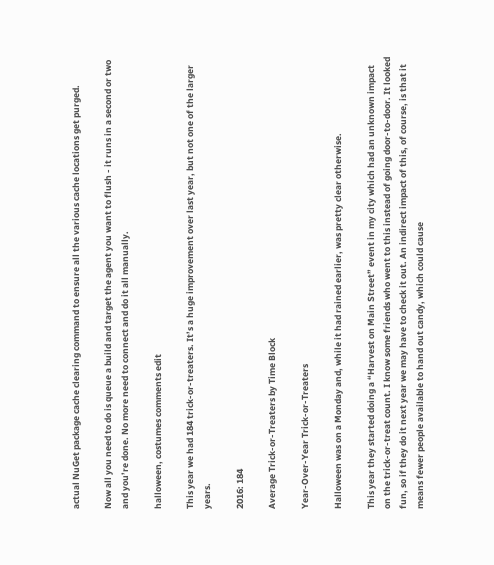actual NuGet package cache clearing command to ensure all the various cache locations get purged.

Now all you need to do is queue a build and target the agent you want to flush - it runs in a second or two and you’re done. No more need to connect and do it all manually.

halloween, costumes comments edit

This year we had 184 trick-or-treaters. It’s a huge improvement over last year, but not one of the larger years.

2016: 184

Average Trick-or-Treaters by Time Block

Year-Over-Year Trick-or-Treaters

Halloween was on a Monday and, while it had rained earlier, was pretty clear otherwise.

This year they started doing a “Harvest on Main Street” event in my city which had an unknown impact on the trick-or-treat count. I know some friends who went to this instead of going door-to-door. It looked fun, so if they do it next year we may have to check it out. An indirect impact of this, of course, is that it means fewer people available to hand out candy, which could cause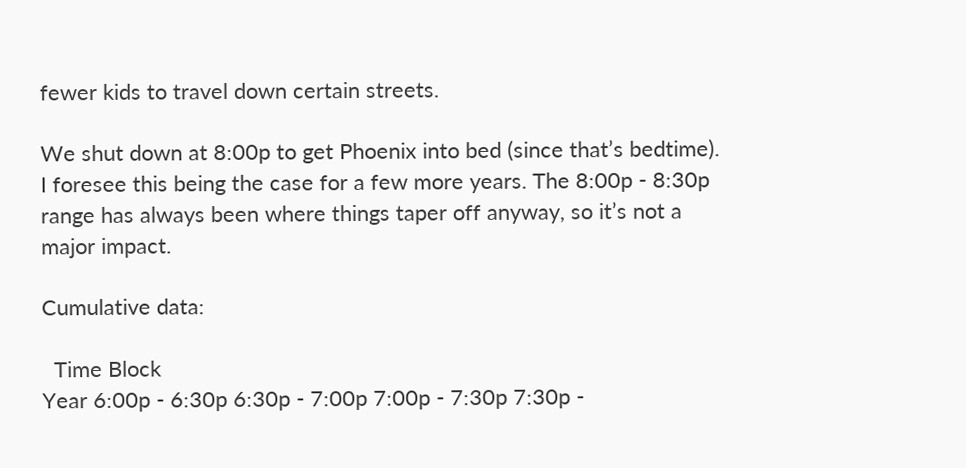fewer kids to travel down certain streets.

We shut down at 8:00p to get Phoenix into bed (since that’s bedtime). I foresee this being the case for a few more years. The 8:00p - 8:30p range has always been where things taper off anyway, so it’s not a major impact.

Cumulative data:

  Time Block
Year 6:00p - 6:30p 6:30p - 7:00p 7:00p - 7:30p 7:30p -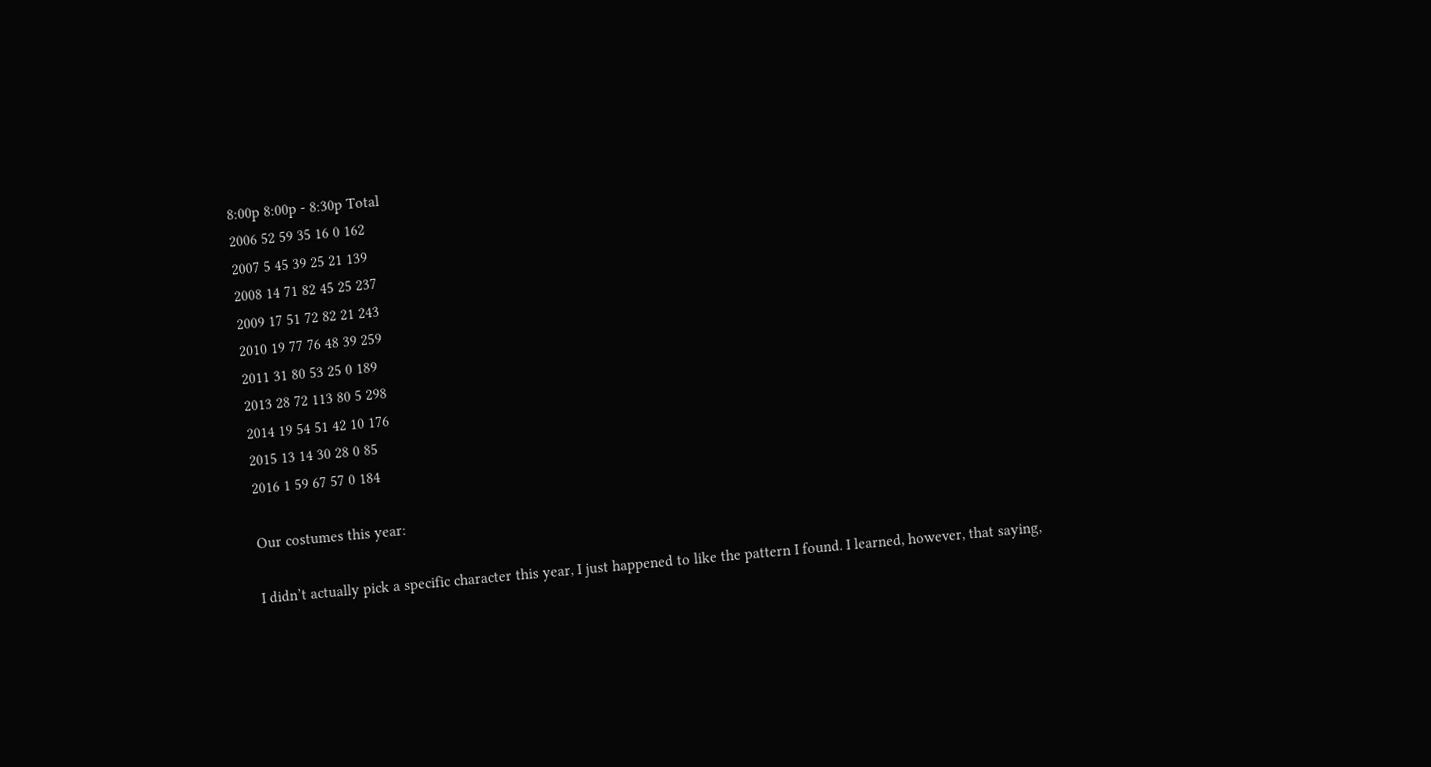8:00p 8:00p - 8:30p Total
2006 52 59 35 16 0 162
2007 5 45 39 25 21 139
2008 14 71 82 45 25 237
2009 17 51 72 82 21 243
2010 19 77 76 48 39 259
2011 31 80 53 25 0 189
2013 28 72 113 80 5 298
2014 19 54 51 42 10 176
2015 13 14 30 28 0 85
2016 1 59 67 57 0 184

Our costumes this year:

I didn’t actually pick a specific character this year, I just happened to like the pattern I found. I learned, however, that saying,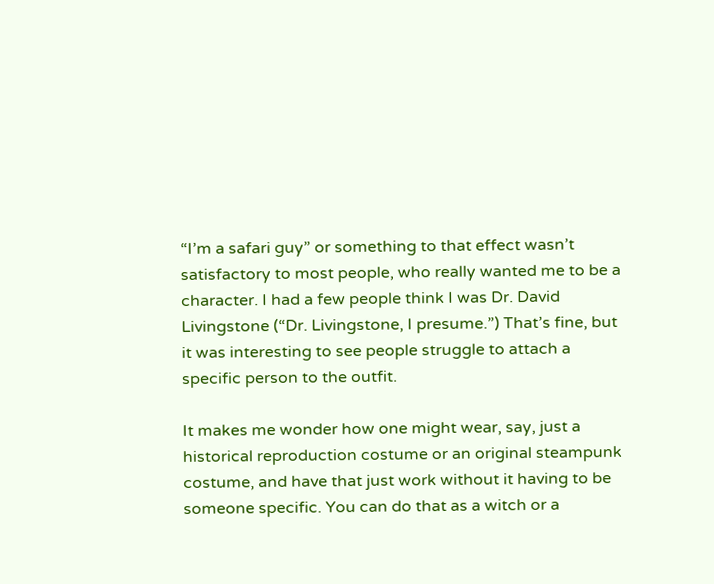“I’m a safari guy” or something to that effect wasn’t satisfactory to most people, who really wanted me to be a character. I had a few people think I was Dr. David Livingstone (“Dr. Livingstone, I presume.”) That’s fine, but it was interesting to see people struggle to attach a specific person to the outfit.

It makes me wonder how one might wear, say, just a historical reproduction costume or an original steampunk costume, and have that just work without it having to be someone specific. You can do that as a witch or a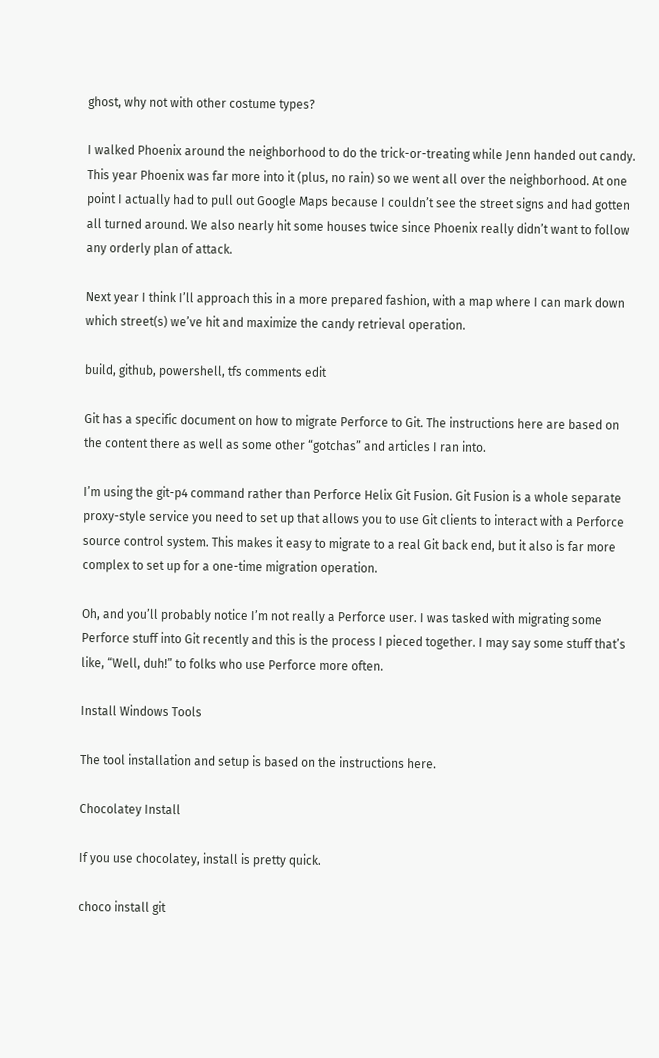ghost, why not with other costume types?

I walked Phoenix around the neighborhood to do the trick-or-treating while Jenn handed out candy. This year Phoenix was far more into it (plus, no rain) so we went all over the neighborhood. At one point I actually had to pull out Google Maps because I couldn’t see the street signs and had gotten all turned around. We also nearly hit some houses twice since Phoenix really didn’t want to follow any orderly plan of attack.

Next year I think I’ll approach this in a more prepared fashion, with a map where I can mark down which street(s) we’ve hit and maximize the candy retrieval operation.

build, github, powershell, tfs comments edit

Git has a specific document on how to migrate Perforce to Git. The instructions here are based on the content there as well as some other “gotchas” and articles I ran into.

I’m using the git-p4 command rather than Perforce Helix Git Fusion. Git Fusion is a whole separate proxy-style service you need to set up that allows you to use Git clients to interact with a Perforce source control system. This makes it easy to migrate to a real Git back end, but it also is far more complex to set up for a one-time migration operation.

Oh, and you’ll probably notice I’m not really a Perforce user. I was tasked with migrating some Perforce stuff into Git recently and this is the process I pieced together. I may say some stuff that’s like, “Well, duh!” to folks who use Perforce more often.

Install Windows Tools

The tool installation and setup is based on the instructions here.

Chocolatey Install

If you use chocolatey, install is pretty quick.

choco install git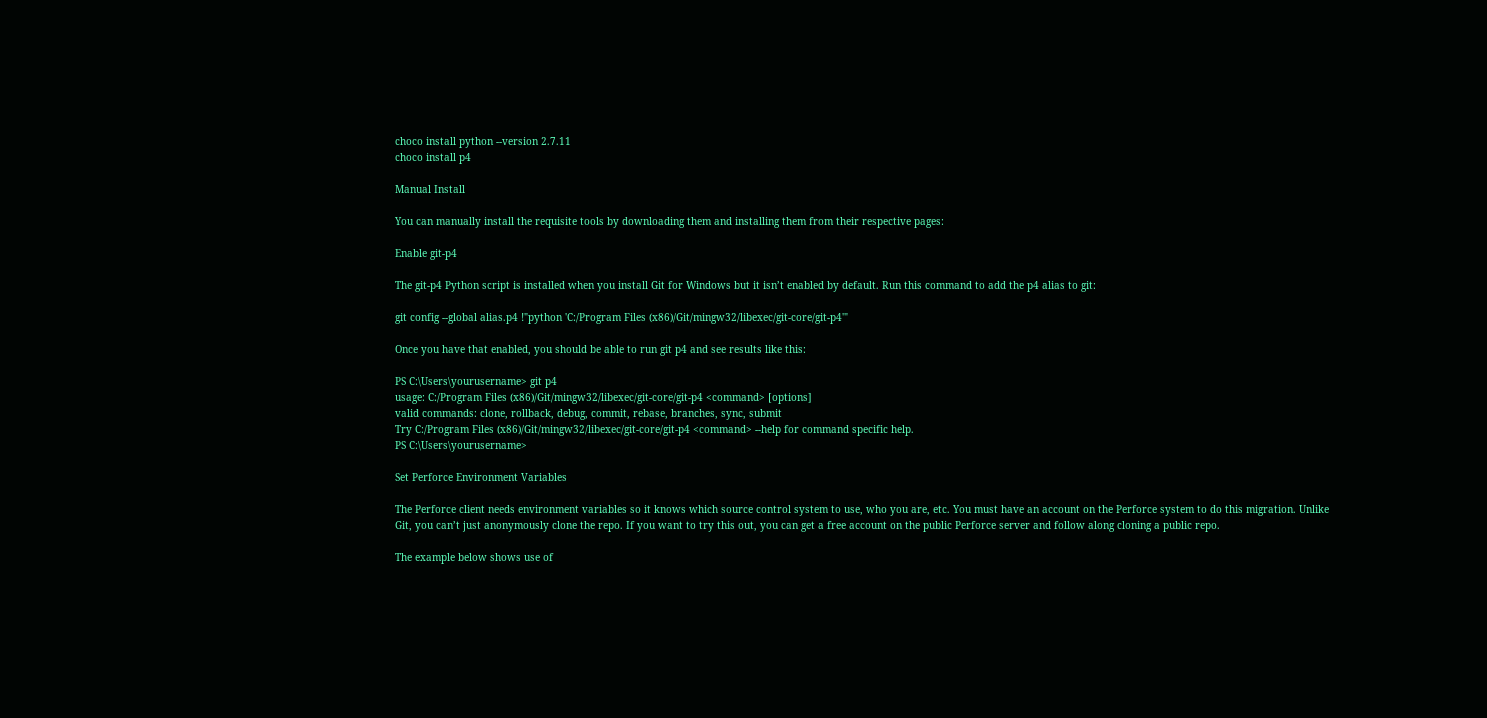choco install python --version 2.7.11
choco install p4

Manual Install

You can manually install the requisite tools by downloading them and installing them from their respective pages:

Enable git-p4

The git-p4 Python script is installed when you install Git for Windows but it isn’t enabled by default. Run this command to add the p4 alias to git:

git config --global alias.p4 !"python 'C:/Program Files (x86)/Git/mingw32/libexec/git-core/git-p4'"

Once you have that enabled, you should be able to run git p4 and see results like this:

PS C:\Users\yourusername> git p4
usage: C:/Program Files (x86)/Git/mingw32/libexec/git-core/git-p4 <command> [options]
valid commands: clone, rollback, debug, commit, rebase, branches, sync, submit
Try C:/Program Files (x86)/Git/mingw32/libexec/git-core/git-p4 <command> --help for command specific help.
PS C:\Users\yourusername>

Set Perforce Environment Variables

The Perforce client needs environment variables so it knows which source control system to use, who you are, etc. You must have an account on the Perforce system to do this migration. Unlike Git, you can’t just anonymously clone the repo. If you want to try this out, you can get a free account on the public Perforce server and follow along cloning a public repo.

The example below shows use of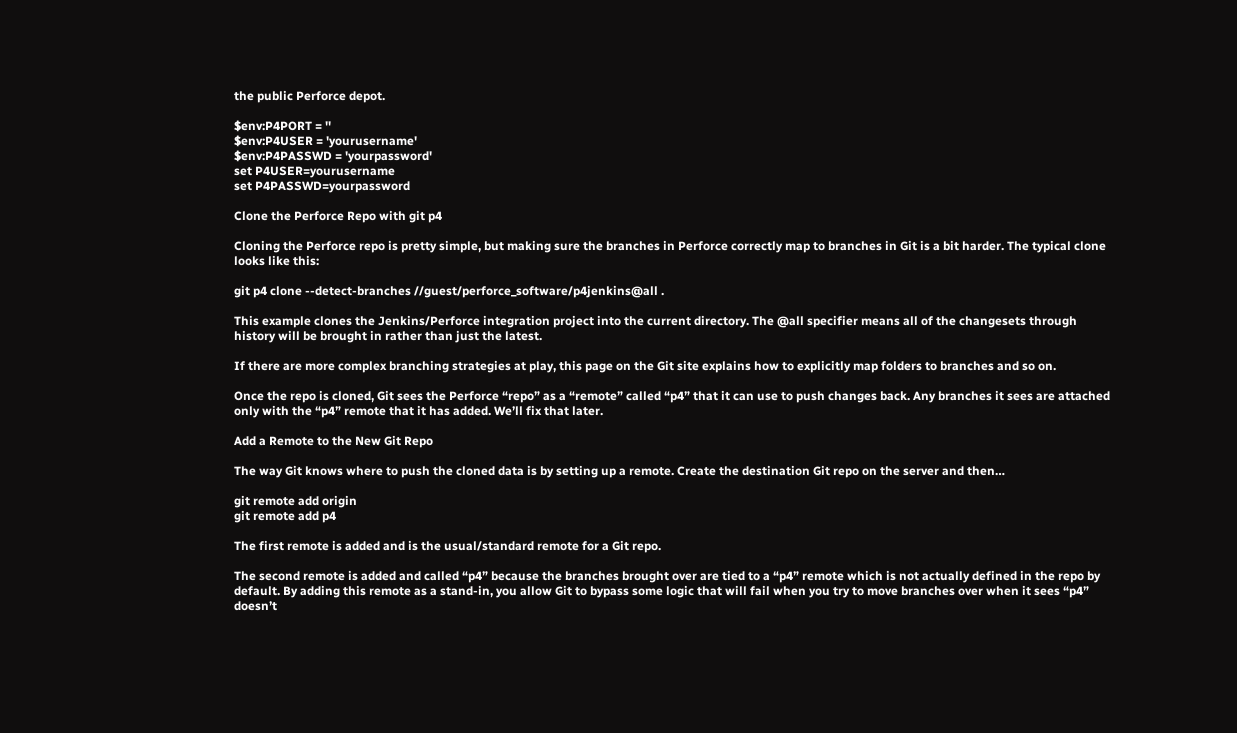the public Perforce depot.

$env:P4PORT = ''
$env:P4USER = 'yourusername'
$env:P4PASSWD = 'yourpassword'
set P4USER=yourusername
set P4PASSWD=yourpassword

Clone the Perforce Repo with git p4

Cloning the Perforce repo is pretty simple, but making sure the branches in Perforce correctly map to branches in Git is a bit harder. The typical clone looks like this:

git p4 clone --detect-branches //guest/perforce_software/p4jenkins@all .

This example clones the Jenkins/Perforce integration project into the current directory. The @all specifier means all of the changesets through history will be brought in rather than just the latest.

If there are more complex branching strategies at play, this page on the Git site explains how to explicitly map folders to branches and so on.

Once the repo is cloned, Git sees the Perforce “repo” as a “remote” called “p4” that it can use to push changes back. Any branches it sees are attached only with the “p4” remote that it has added. We’ll fix that later.

Add a Remote to the New Git Repo

The way Git knows where to push the cloned data is by setting up a remote. Create the destination Git repo on the server and then…

git remote add origin
git remote add p4

The first remote is added and is the usual/standard remote for a Git repo.

The second remote is added and called “p4” because the branches brought over are tied to a “p4” remote which is not actually defined in the repo by default. By adding this remote as a stand-in, you allow Git to bypass some logic that will fail when you try to move branches over when it sees “p4” doesn’t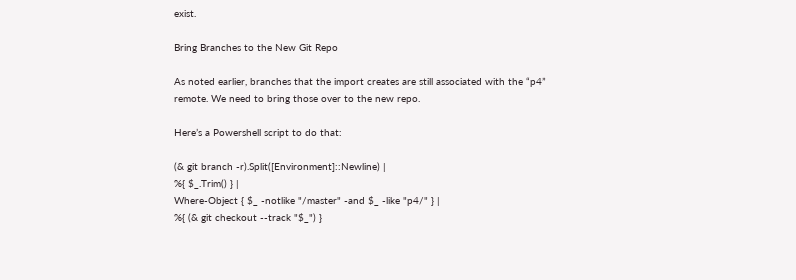exist.

Bring Branches to the New Git Repo

As noted earlier, branches that the import creates are still associated with the “p4” remote. We need to bring those over to the new repo.

Here’s a Powershell script to do that:

(& git branch -r).Split([Environment]::Newline) |
%{ $_.Trim() } |
Where-Object { $_ -notlike "/master" -and $_ -like "p4/" } |
%{ (& git checkout --track "$_") }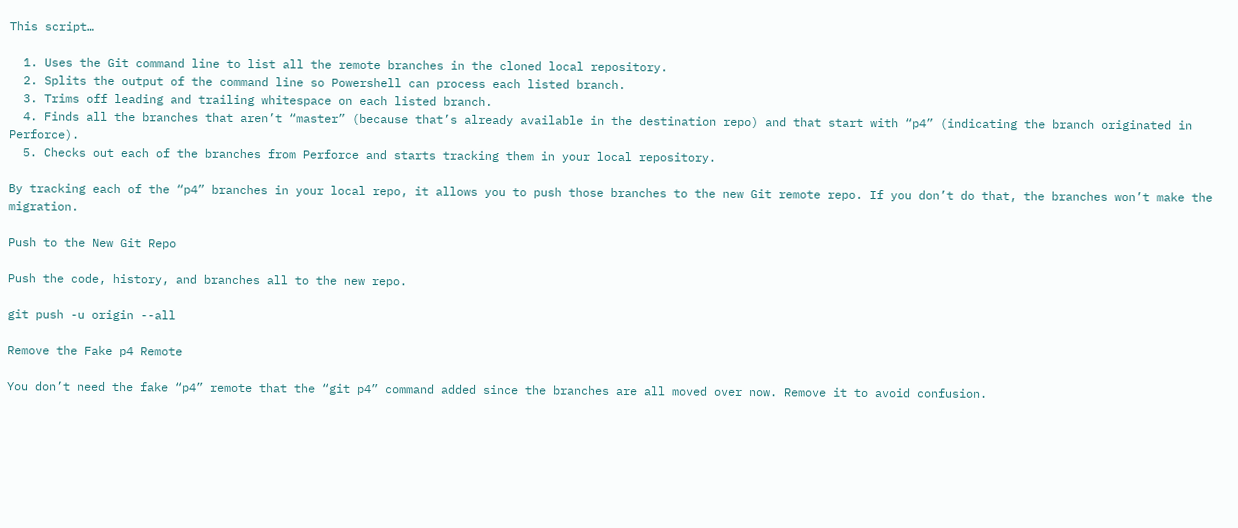This script…

  1. Uses the Git command line to list all the remote branches in the cloned local repository.
  2. Splits the output of the command line so Powershell can process each listed branch.
  3. Trims off leading and trailing whitespace on each listed branch.
  4. Finds all the branches that aren’t “master” (because that’s already available in the destination repo) and that start with “p4” (indicating the branch originated in Perforce).
  5. Checks out each of the branches from Perforce and starts tracking them in your local repository.

By tracking each of the “p4” branches in your local repo, it allows you to push those branches to the new Git remote repo. If you don’t do that, the branches won’t make the migration.

Push to the New Git Repo

Push the code, history, and branches all to the new repo.

git push -u origin --all

Remove the Fake p4 Remote

You don’t need the fake “p4” remote that the “git p4” command added since the branches are all moved over now. Remove it to avoid confusion.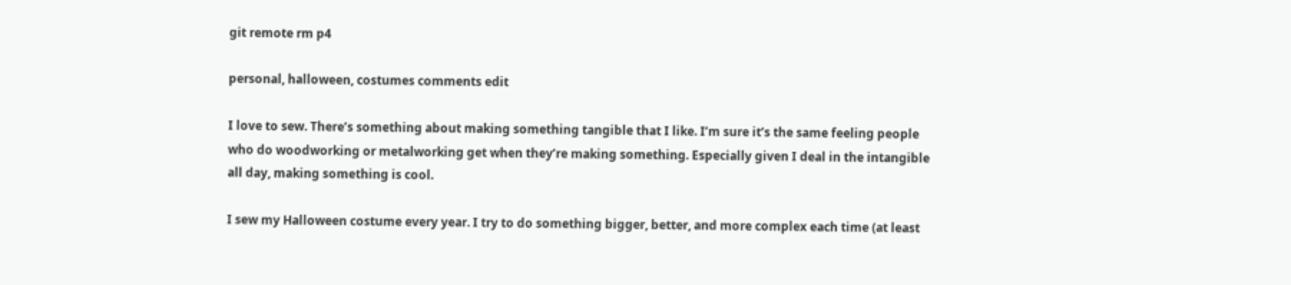git remote rm p4

personal, halloween, costumes comments edit

I love to sew. There’s something about making something tangible that I like. I’m sure it’s the same feeling people who do woodworking or metalworking get when they’re making something. Especially given I deal in the intangible all day, making something is cool.

I sew my Halloween costume every year. I try to do something bigger, better, and more complex each time (at least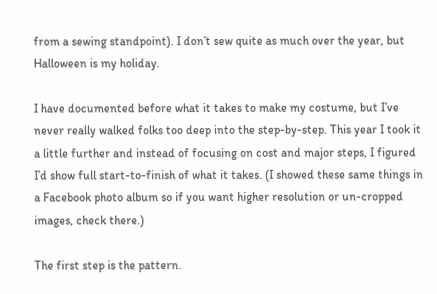from a sewing standpoint). I don’t sew quite as much over the year, but Halloween is my holiday.

I have documented before what it takes to make my costume, but I’ve never really walked folks too deep into the step-by-step. This year I took it a little further and instead of focusing on cost and major steps, I figured I’d show full start-to-finish of what it takes. (I showed these same things in a Facebook photo album so if you want higher resolution or un-cropped images, check there.)

The first step is the pattern.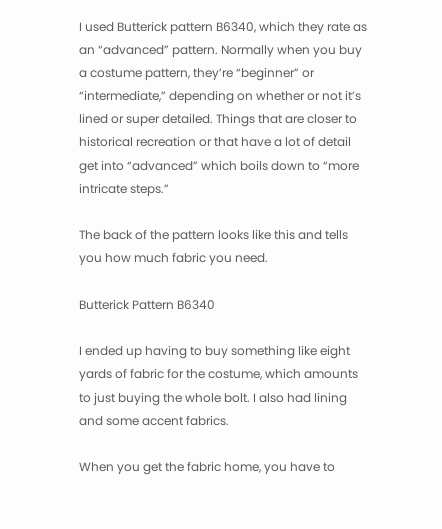I used Butterick pattern B6340, which they rate as an “advanced” pattern. Normally when you buy a costume pattern, they’re “beginner” or “intermediate,” depending on whether or not it’s lined or super detailed. Things that are closer to historical recreation or that have a lot of detail get into “advanced” which boils down to “more intricate steps.”

The back of the pattern looks like this and tells you how much fabric you need.

Butterick Pattern B6340

I ended up having to buy something like eight yards of fabric for the costume, which amounts to just buying the whole bolt. I also had lining and some accent fabrics.

When you get the fabric home, you have to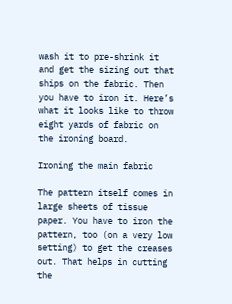wash it to pre-shrink it and get the sizing out that ships on the fabric. Then you have to iron it. Here’s what it looks like to throw eight yards of fabric on the ironing board.

Ironing the main fabric

The pattern itself comes in large sheets of tissue paper. You have to iron the pattern, too (on a very low setting) to get the creases out. That helps in cutting the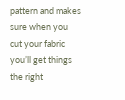pattern and makes sure when you cut your fabric you’ll get things the right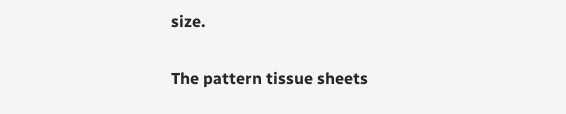size.

The pattern tissue sheets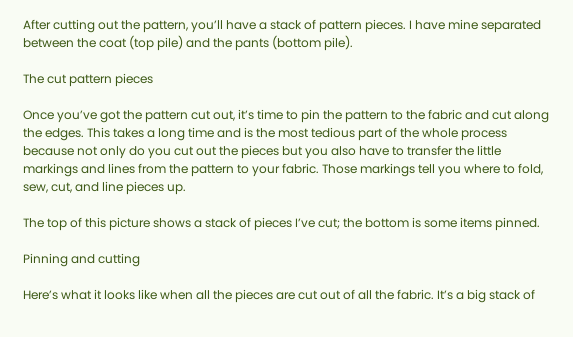After cutting out the pattern, you’ll have a stack of pattern pieces. I have mine separated between the coat (top pile) and the pants (bottom pile).

The cut pattern pieces

Once you’ve got the pattern cut out, it’s time to pin the pattern to the fabric and cut along the edges. This takes a long time and is the most tedious part of the whole process because not only do you cut out the pieces but you also have to transfer the little markings and lines from the pattern to your fabric. Those markings tell you where to fold, sew, cut, and line pieces up.

The top of this picture shows a stack of pieces I’ve cut; the bottom is some items pinned.

Pinning and cutting

Here’s what it looks like when all the pieces are cut out of all the fabric. It’s a big stack of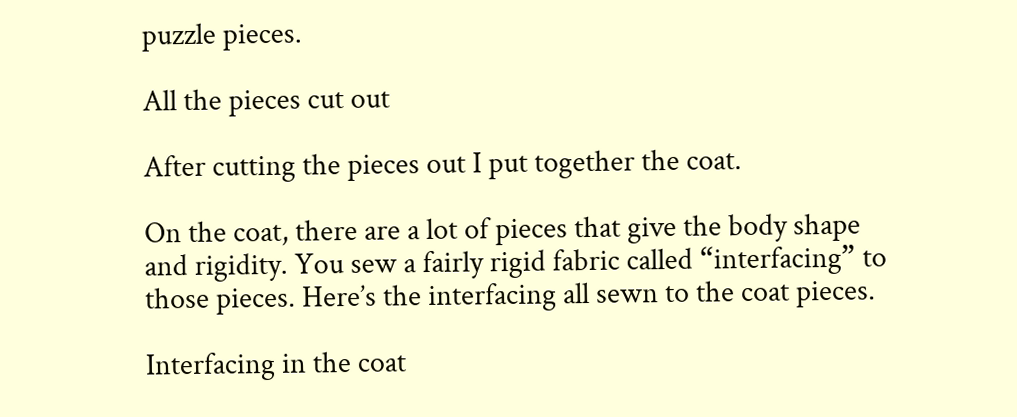puzzle pieces.

All the pieces cut out

After cutting the pieces out I put together the coat.

On the coat, there are a lot of pieces that give the body shape and rigidity. You sew a fairly rigid fabric called “interfacing” to those pieces. Here’s the interfacing all sewn to the coat pieces.

Interfacing in the coat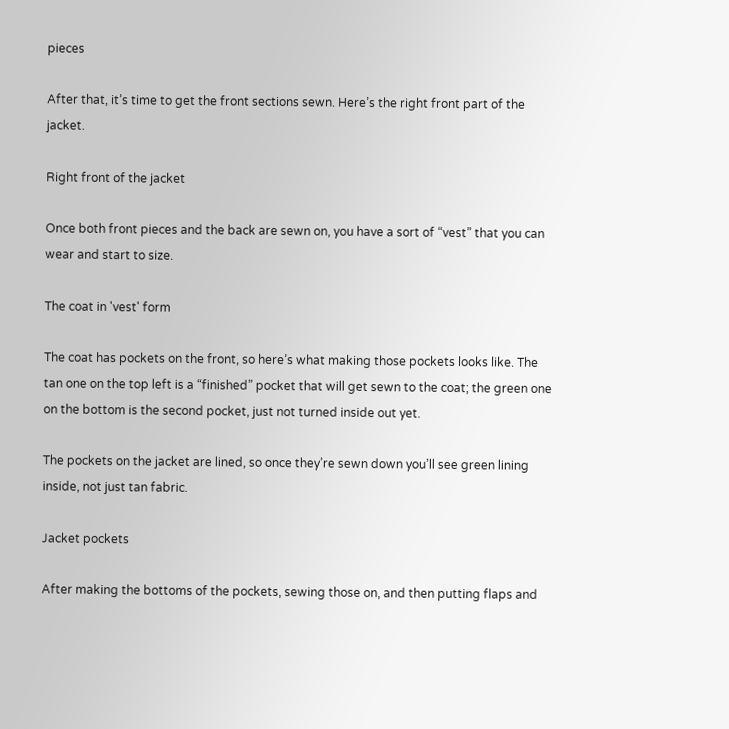pieces

After that, it’s time to get the front sections sewn. Here’s the right front part of the jacket.

Right front of the jacket

Once both front pieces and the back are sewn on, you have a sort of “vest” that you can wear and start to size.

The coat in 'vest' form

The coat has pockets on the front, so here’s what making those pockets looks like. The tan one on the top left is a “finished” pocket that will get sewn to the coat; the green one on the bottom is the second pocket, just not turned inside out yet.

The pockets on the jacket are lined, so once they’re sewn down you’ll see green lining inside, not just tan fabric.

Jacket pockets

After making the bottoms of the pockets, sewing those on, and then putting flaps and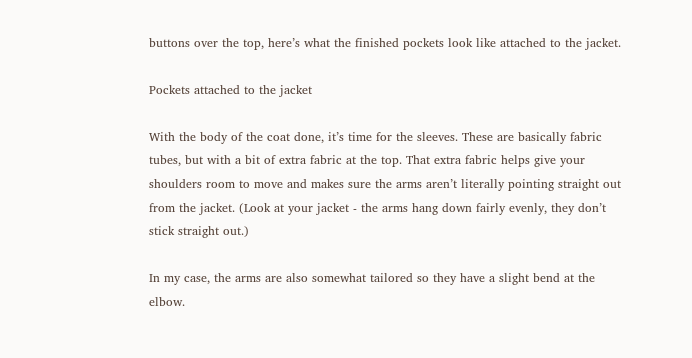buttons over the top, here’s what the finished pockets look like attached to the jacket.

Pockets attached to the jacket

With the body of the coat done, it’s time for the sleeves. These are basically fabric tubes, but with a bit of extra fabric at the top. That extra fabric helps give your shoulders room to move and makes sure the arms aren’t literally pointing straight out from the jacket. (Look at your jacket - the arms hang down fairly evenly, they don’t stick straight out.)

In my case, the arms are also somewhat tailored so they have a slight bend at the elbow.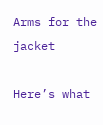Arms for the jacket

Here’s what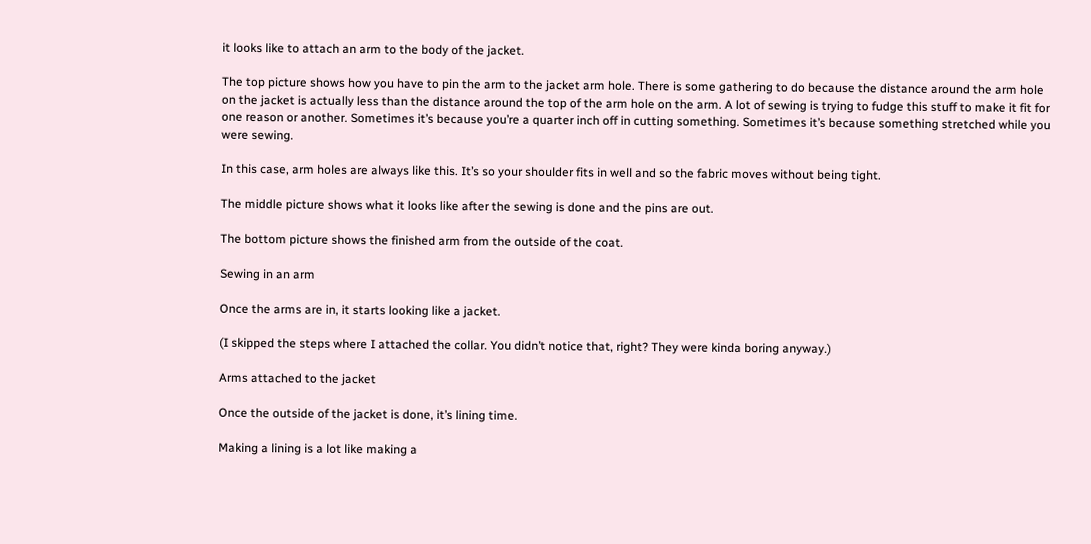it looks like to attach an arm to the body of the jacket.

The top picture shows how you have to pin the arm to the jacket arm hole. There is some gathering to do because the distance around the arm hole on the jacket is actually less than the distance around the top of the arm hole on the arm. A lot of sewing is trying to fudge this stuff to make it fit for one reason or another. Sometimes it’s because you’re a quarter inch off in cutting something. Sometimes it’s because something stretched while you were sewing.

In this case, arm holes are always like this. It’s so your shoulder fits in well and so the fabric moves without being tight.

The middle picture shows what it looks like after the sewing is done and the pins are out.

The bottom picture shows the finished arm from the outside of the coat.

Sewing in an arm

Once the arms are in, it starts looking like a jacket.

(I skipped the steps where I attached the collar. You didn’t notice that, right? They were kinda boring anyway.)

Arms attached to the jacket

Once the outside of the jacket is done, it’s lining time.

Making a lining is a lot like making a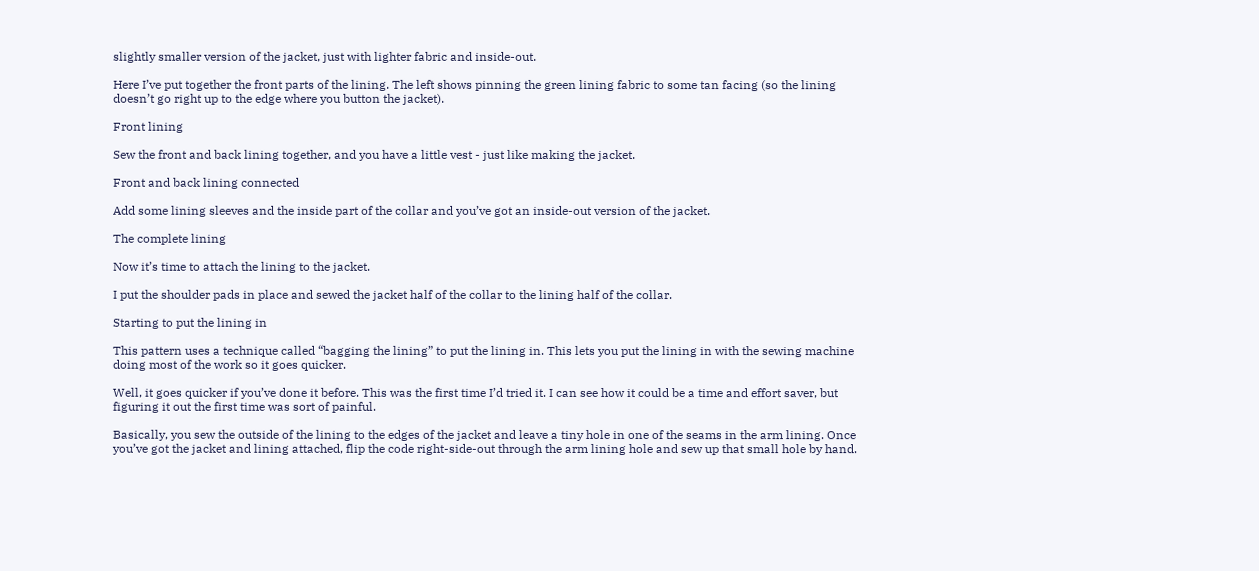slightly smaller version of the jacket, just with lighter fabric and inside-out.

Here I’ve put together the front parts of the lining. The left shows pinning the green lining fabric to some tan facing (so the lining doesn’t go right up to the edge where you button the jacket).

Front lining

Sew the front and back lining together, and you have a little vest - just like making the jacket.

Front and back lining connected

Add some lining sleeves and the inside part of the collar and you’ve got an inside-out version of the jacket.

The complete lining

Now it’s time to attach the lining to the jacket.

I put the shoulder pads in place and sewed the jacket half of the collar to the lining half of the collar.

Starting to put the lining in

This pattern uses a technique called “bagging the lining” to put the lining in. This lets you put the lining in with the sewing machine doing most of the work so it goes quicker.

Well, it goes quicker if you’ve done it before. This was the first time I’d tried it. I can see how it could be a time and effort saver, but figuring it out the first time was sort of painful.

Basically, you sew the outside of the lining to the edges of the jacket and leave a tiny hole in one of the seams in the arm lining. Once you’ve got the jacket and lining attached, flip the code right-side-out through the arm lining hole and sew up that small hole by hand.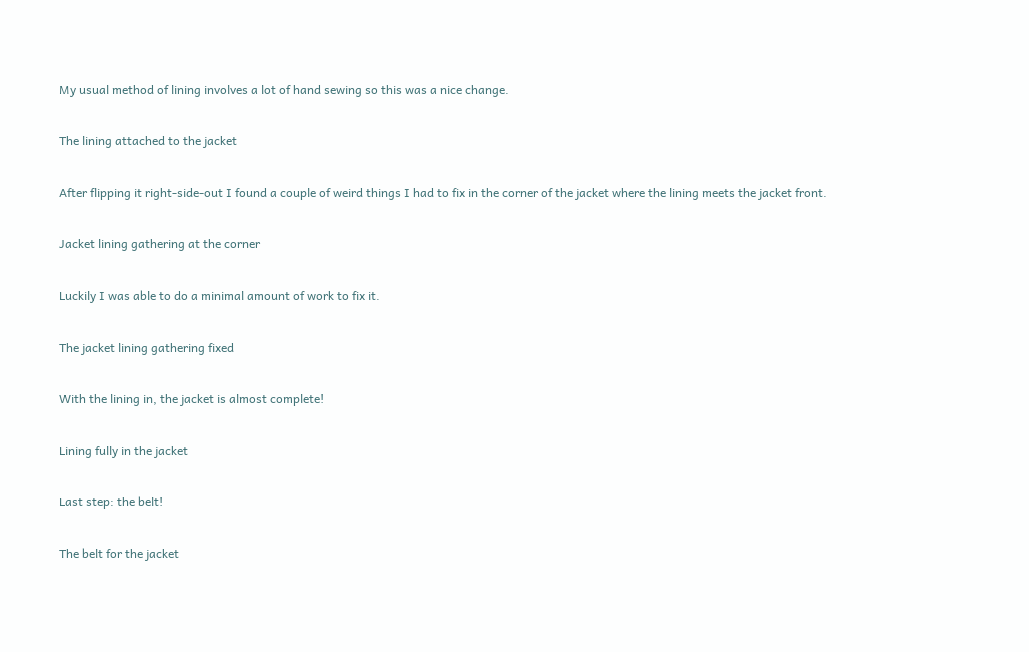My usual method of lining involves a lot of hand sewing so this was a nice change.

The lining attached to the jacket

After flipping it right-side-out I found a couple of weird things I had to fix in the corner of the jacket where the lining meets the jacket front.

Jacket lining gathering at the corner

Luckily I was able to do a minimal amount of work to fix it.

The jacket lining gathering fixed

With the lining in, the jacket is almost complete!

Lining fully in the jacket

Last step: the belt!

The belt for the jacket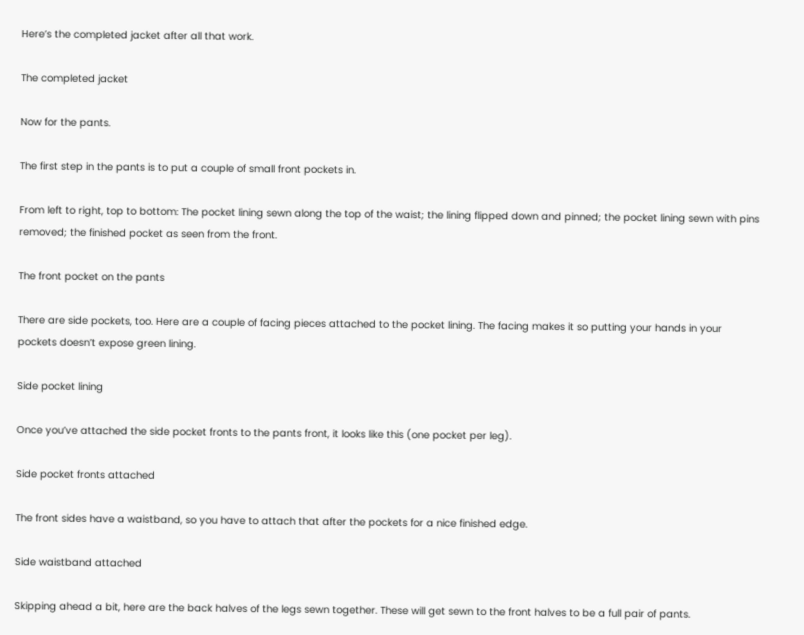Here’s the completed jacket after all that work.

The completed jacket

Now for the pants.

The first step in the pants is to put a couple of small front pockets in.

From left to right, top to bottom: The pocket lining sewn along the top of the waist; the lining flipped down and pinned; the pocket lining sewn with pins removed; the finished pocket as seen from the front.

The front pocket on the pants

There are side pockets, too. Here are a couple of facing pieces attached to the pocket lining. The facing makes it so putting your hands in your pockets doesn’t expose green lining.

Side pocket lining

Once you’ve attached the side pocket fronts to the pants front, it looks like this (one pocket per leg).

Side pocket fronts attached

The front sides have a waistband, so you have to attach that after the pockets for a nice finished edge.

Side waistband attached

Skipping ahead a bit, here are the back halves of the legs sewn together. These will get sewn to the front halves to be a full pair of pants.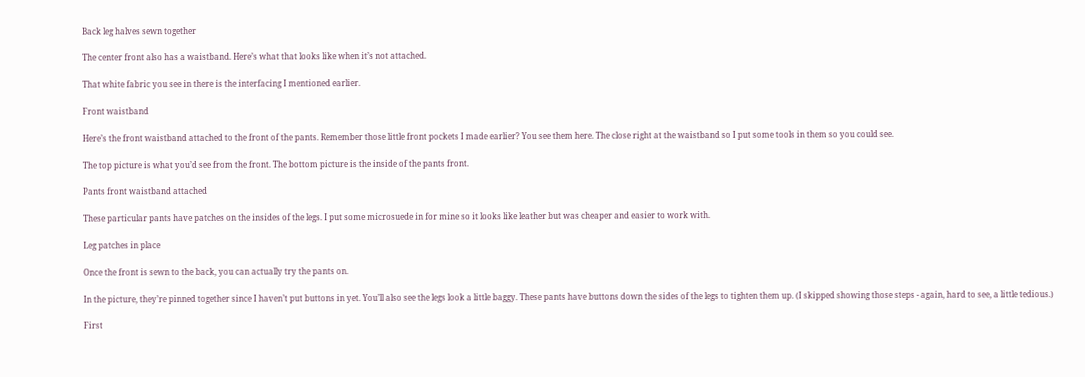Back leg halves sewn together

The center front also has a waistband. Here’s what that looks like when it’s not attached.

That white fabric you see in there is the interfacing I mentioned earlier.

Front waistband

Here’s the front waistband attached to the front of the pants. Remember those little front pockets I made earlier? You see them here. The close right at the waistband so I put some tools in them so you could see.

The top picture is what you’d see from the front. The bottom picture is the inside of the pants front.

Pants front waistband attached

These particular pants have patches on the insides of the legs. I put some microsuede in for mine so it looks like leather but was cheaper and easier to work with.

Leg patches in place

Once the front is sewn to the back, you can actually try the pants on.

In the picture, they’re pinned together since I haven’t put buttons in yet. You’ll also see the legs look a little baggy. These pants have buttons down the sides of the legs to tighten them up. (I skipped showing those steps - again, hard to see, a little tedious.)

First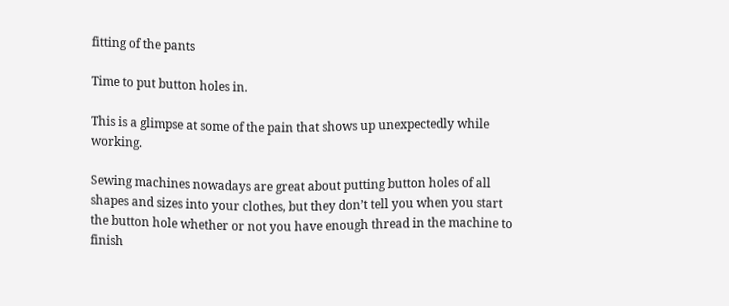fitting of the pants

Time to put button holes in.

This is a glimpse at some of the pain that shows up unexpectedly while working.

Sewing machines nowadays are great about putting button holes of all shapes and sizes into your clothes, but they don’t tell you when you start the button hole whether or not you have enough thread in the machine to finish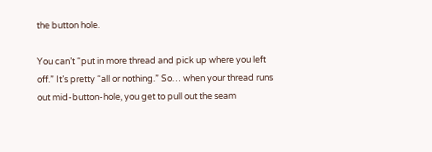the button hole.

You can’t “put in more thread and pick up where you left off.” It’s pretty “all or nothing.” So… when your thread runs out mid-button-hole, you get to pull out the seam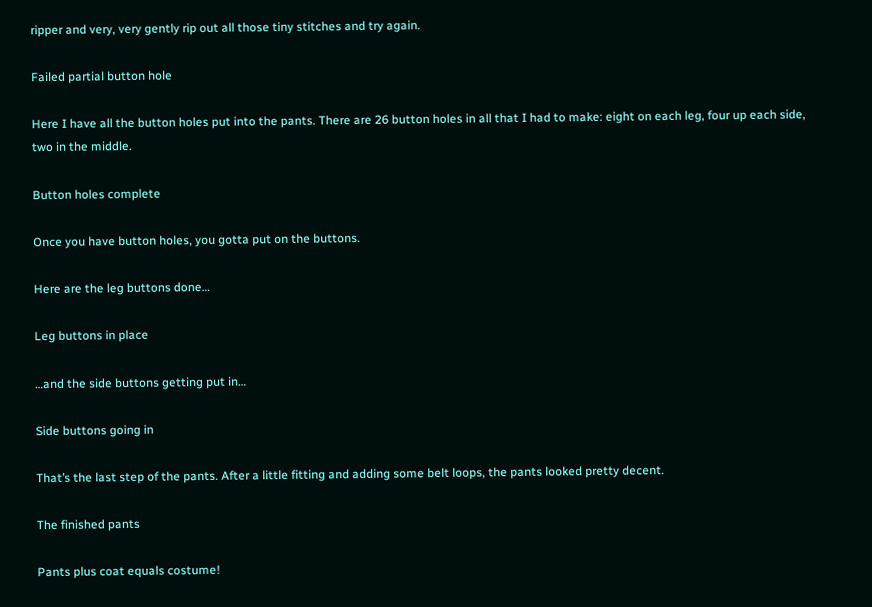ripper and very, very gently rip out all those tiny stitches and try again.

Failed partial button hole

Here I have all the button holes put into the pants. There are 26 button holes in all that I had to make: eight on each leg, four up each side, two in the middle.

Button holes complete

Once you have button holes, you gotta put on the buttons.

Here are the leg buttons done…

Leg buttons in place

…and the side buttons getting put in…

Side buttons going in

That’s the last step of the pants. After a little fitting and adding some belt loops, the pants looked pretty decent.

The finished pants

Pants plus coat equals costume!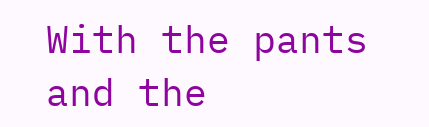With the pants and the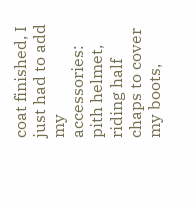coat finished, I just had to add my accessories: pith helmet, riding half chaps to cover my boots,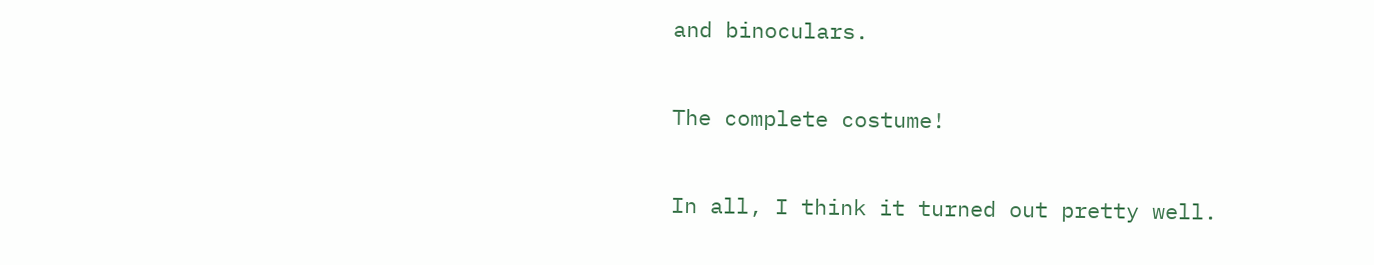and binoculars.

The complete costume!

In all, I think it turned out pretty well.